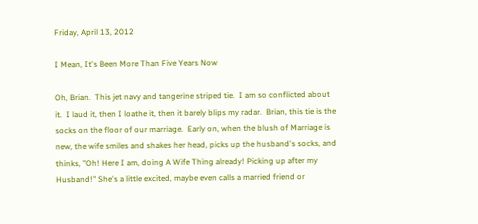Friday, April 13, 2012

I Mean, It's Been More Than Five Years Now

Oh, Brian.  This jet navy and tangerine striped tie.  I am so conflicted about it.  I laud it, then I loathe it, then it barely blips my radar.  Brian, this tie is the socks on the floor of our marriage.  Early on, when the blush of Marriage is new, the wife smiles and shakes her head, picks up the husband's socks, and thinks, "Oh! Here I am, doing A Wife Thing already! Picking up after my Husband!" She's a little excited, maybe even calls a married friend or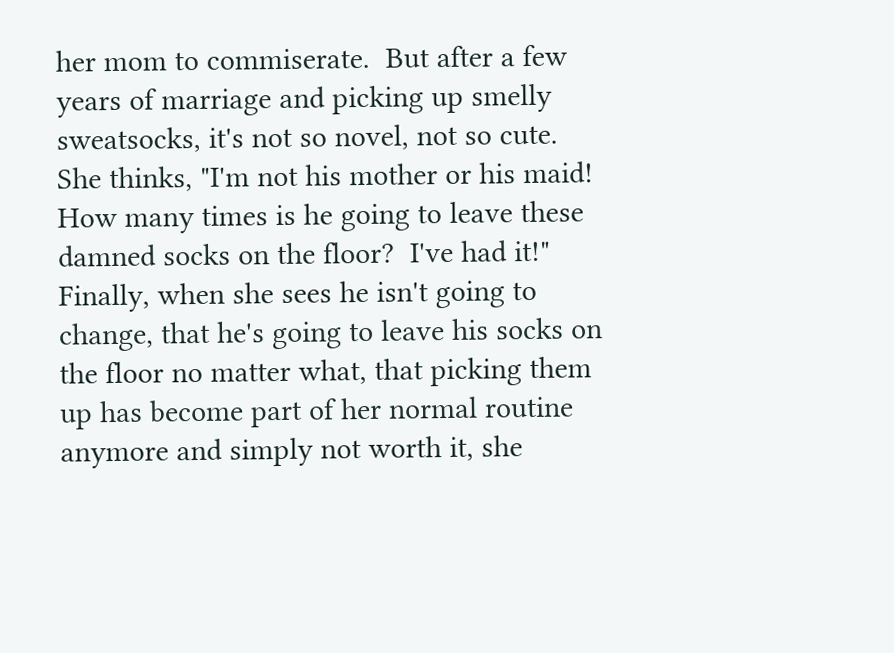her mom to commiserate.  But after a few years of marriage and picking up smelly sweatsocks, it's not so novel, not so cute.  She thinks, "I'm not his mother or his maid!  How many times is he going to leave these damned socks on the floor?  I've had it!"  Finally, when she sees he isn't going to change, that he's going to leave his socks on the floor no matter what, that picking them up has become part of her normal routine anymore and simply not worth it, she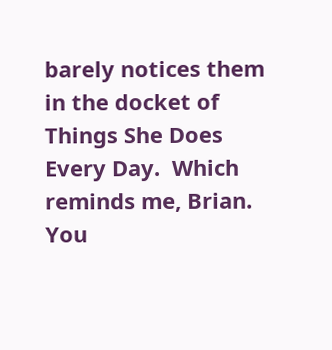barely notices them in the docket of Things She Does Every Day.  Which reminds me, Brian.  You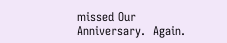missed Our Anniversary.  Again.